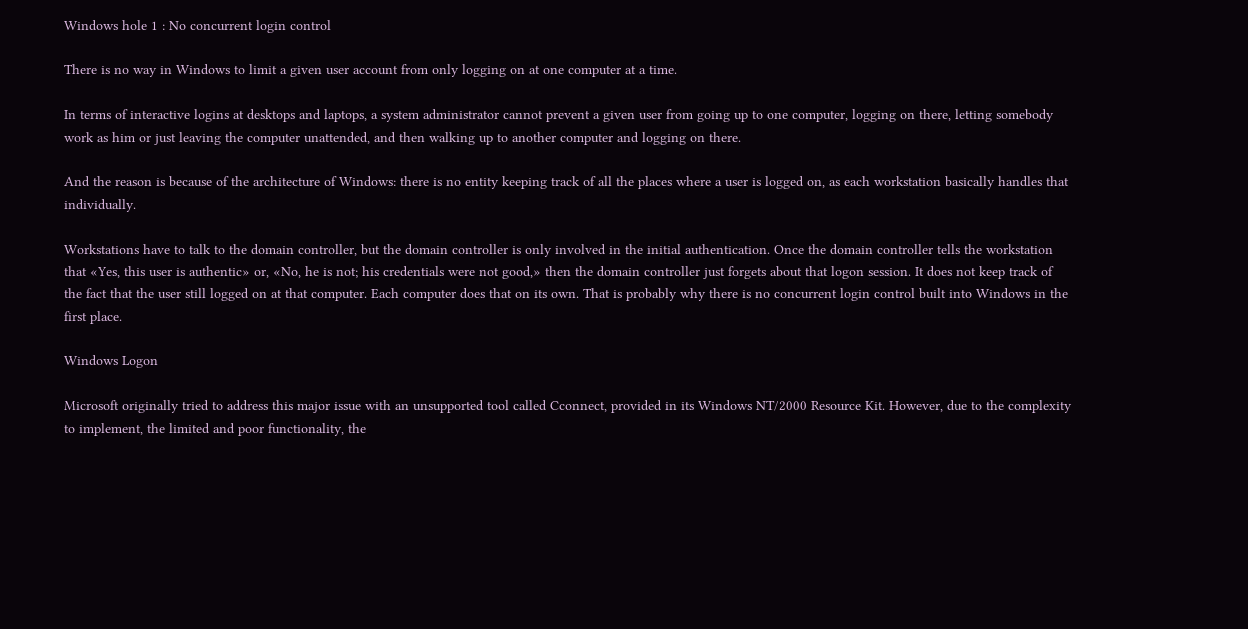Windows hole 1 : No concurrent login control

There is no way in Windows to limit a given user account from only logging on at one computer at a time.

In terms of interactive logins at desktops and laptops, a system administrator cannot prevent a given user from going up to one computer, logging on there, letting somebody work as him or just leaving the computer unattended, and then walking up to another computer and logging on there.

And the reason is because of the architecture of Windows: there is no entity keeping track of all the places where a user is logged on, as each workstation basically handles that individually.

Workstations have to talk to the domain controller, but the domain controller is only involved in the initial authentication. Once the domain controller tells the workstation that «Yes, this user is authentic» or, «No, he is not; his credentials were not good,» then the domain controller just forgets about that logon session. It does not keep track of the fact that the user still logged on at that computer. Each computer does that on its own. That is probably why there is no concurrent login control built into Windows in the first place.

Windows Logon

Microsoft originally tried to address this major issue with an unsupported tool called Cconnect, provided in its Windows NT/2000 Resource Kit. However, due to the complexity to implement, the limited and poor functionality, the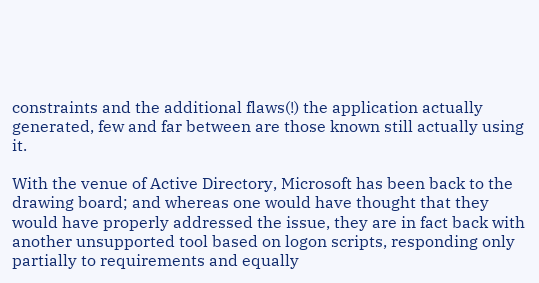constraints and the additional flaws(!) the application actually generated, few and far between are those known still actually using it.

With the venue of Active Directory, Microsoft has been back to the drawing board; and whereas one would have thought that they would have properly addressed the issue, they are in fact back with another unsupported tool based on logon scripts, responding only partially to requirements and equally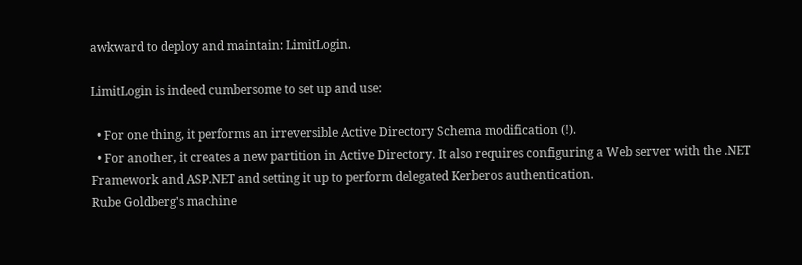awkward to deploy and maintain: LimitLogin.

LimitLogin is indeed cumbersome to set up and use:

  • For one thing, it performs an irreversible Active Directory Schema modification (!).
  • For another, it creates a new partition in Active Directory. It also requires configuring a Web server with the .NET Framework and ASP.NET and setting it up to perform delegated Kerberos authentication.
Rube Goldberg's machine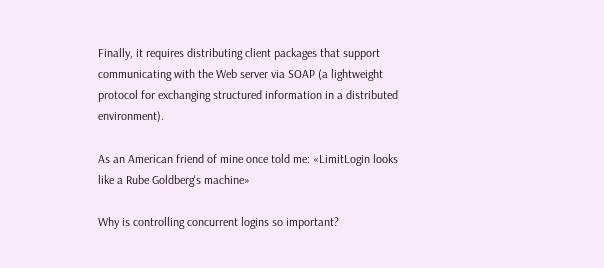Finally, it requires distributing client packages that support communicating with the Web server via SOAP (a lightweight protocol for exchanging structured information in a distributed environment).

As an American friend of mine once told me: «LimitLogin looks like a Rube Goldberg's machine»

Why is controlling concurrent logins so important?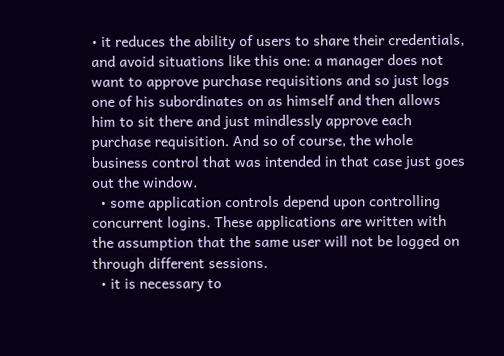• it reduces the ability of users to share their credentials, and avoid situations like this one: a manager does not want to approve purchase requisitions and so just logs one of his subordinates on as himself and then allows him to sit there and just mindlessly approve each purchase requisition. And so of course, the whole business control that was intended in that case just goes out the window.
  • some application controls depend upon controlling concurrent logins. These applications are written with the assumption that the same user will not be logged on through different sessions.
  • it is necessary to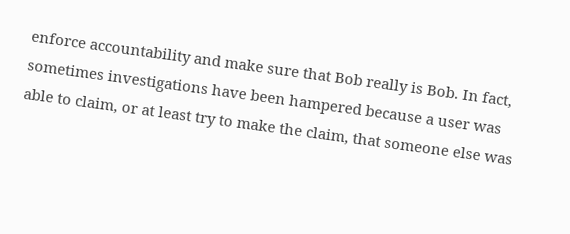enforce accountability and make sure that Bob really is Bob. In fact, sometimes investigations have been hampered because a user was able to claim, or at least try to make the claim, that someone else was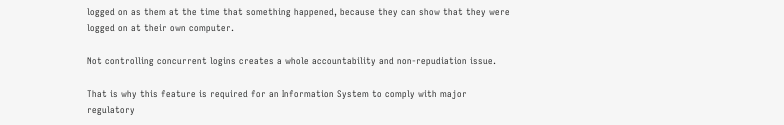logged on as them at the time that something happened, because they can show that they were logged on at their own computer.

Not controlling concurrent logins creates a whole accountability and non-repudiation issue.

That is why this feature is required for an Information System to comply with major regulatory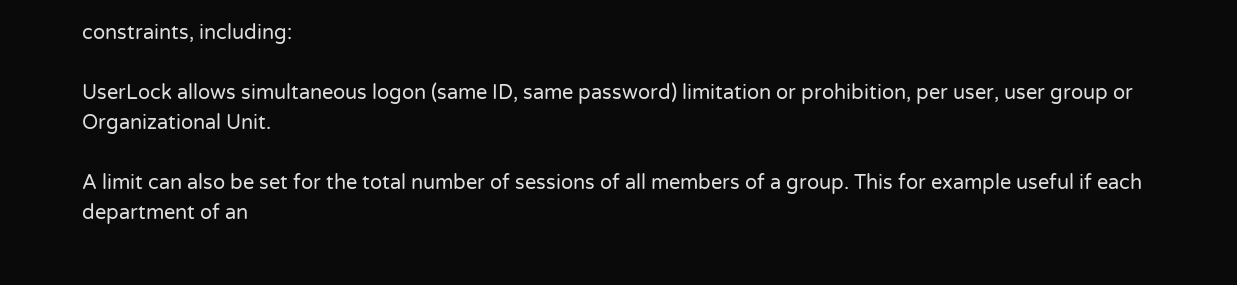constraints, including:

UserLock allows simultaneous logon (same ID, same password) limitation or prohibition, per user, user group or Organizational Unit.

A limit can also be set for the total number of sessions of all members of a group. This for example useful if each department of an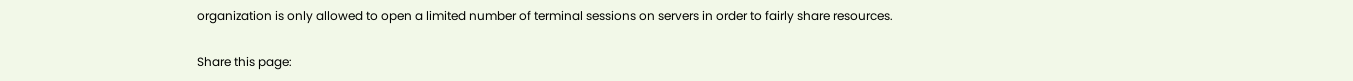organization is only allowed to open a limited number of terminal sessions on servers in order to fairly share resources.

Share this page: